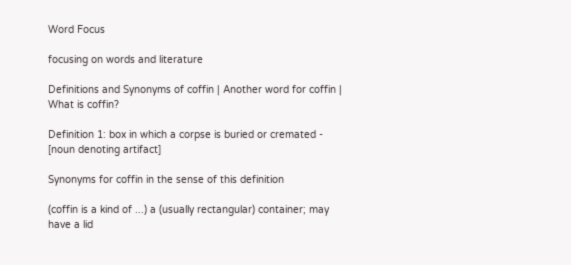Word Focus

focusing on words and literature

Definitions and Synonyms of coffin | Another word for coffin | What is coffin?

Definition 1: box in which a corpse is buried or cremated - [noun denoting artifact]

Synonyms for coffin in the sense of this definition

(coffin is a kind of ...) a (usually rectangular) container; may have a lid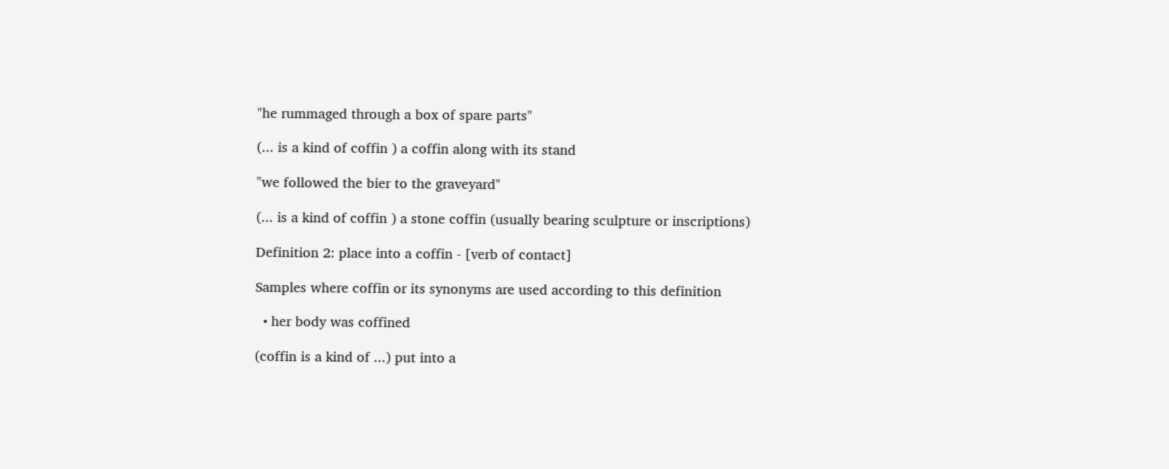"he rummaged through a box of spare parts"

(... is a kind of coffin ) a coffin along with its stand

"we followed the bier to the graveyard"

(... is a kind of coffin ) a stone coffin (usually bearing sculpture or inscriptions)

Definition 2: place into a coffin - [verb of contact]

Samples where coffin or its synonyms are used according to this definition

  • her body was coffined

(coffin is a kind of ...) put into a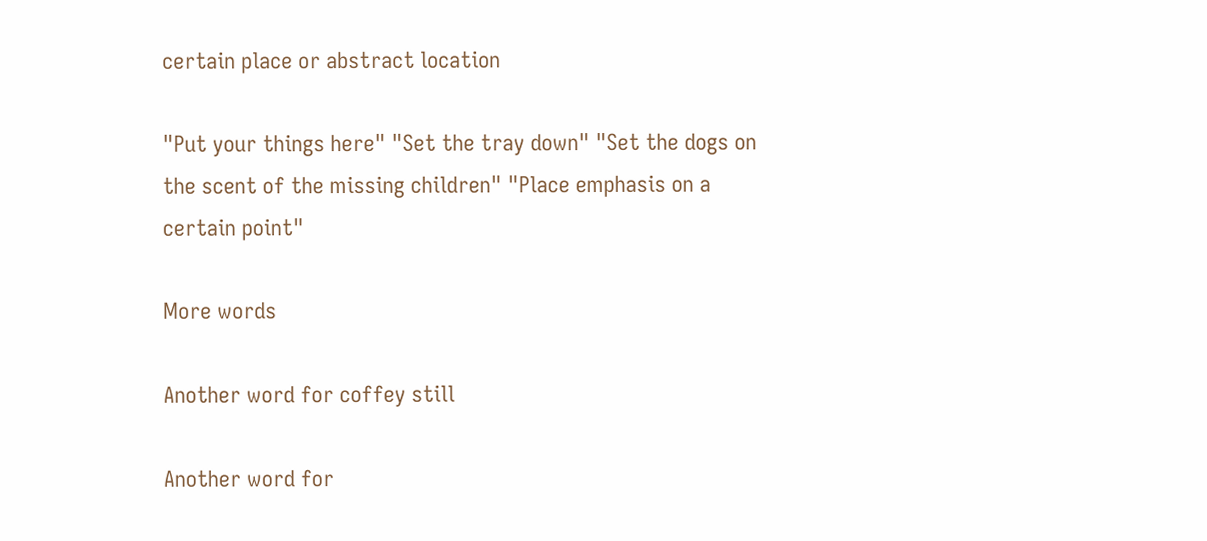certain place or abstract location

"Put your things here" "Set the tray down" "Set the dogs on the scent of the missing children" "Place emphasis on a certain point"

More words

Another word for coffey still

Another word for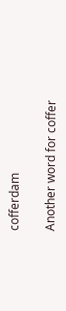cofferdam

Another word for coffer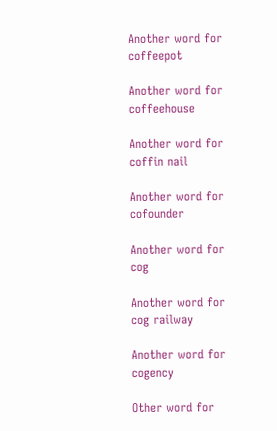Another word for coffeepot

Another word for coffeehouse

Another word for coffin nail

Another word for cofounder

Another word for cog

Another word for cog railway

Another word for cogency

Other word for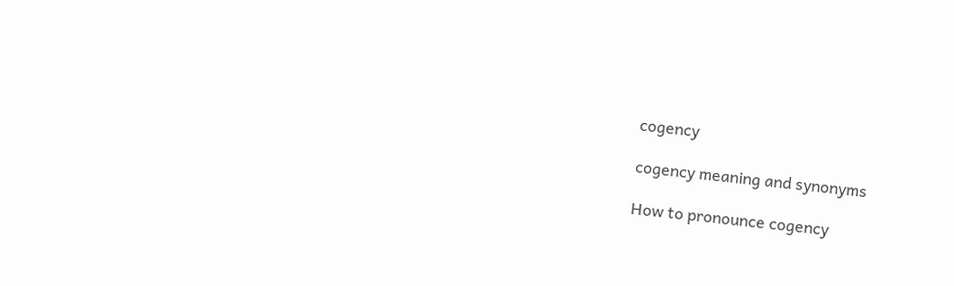cogency

cogency meaning and synonyms

How to pronounce cogency